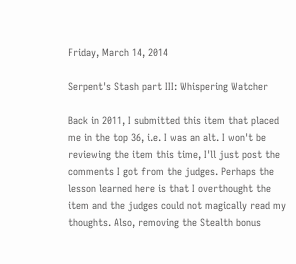Friday, March 14, 2014

Serpent's Stash part III: Whispering Watcher

Back in 2011, I submitted this item that placed me in the top 36, i.e. I was an alt. I won't be reviewing the item this time, I'll just post the comments I got from the judges. Perhaps the lesson learned here is that I overthought the item and the judges could not magically read my thoughts. Also, removing the Stealth bonus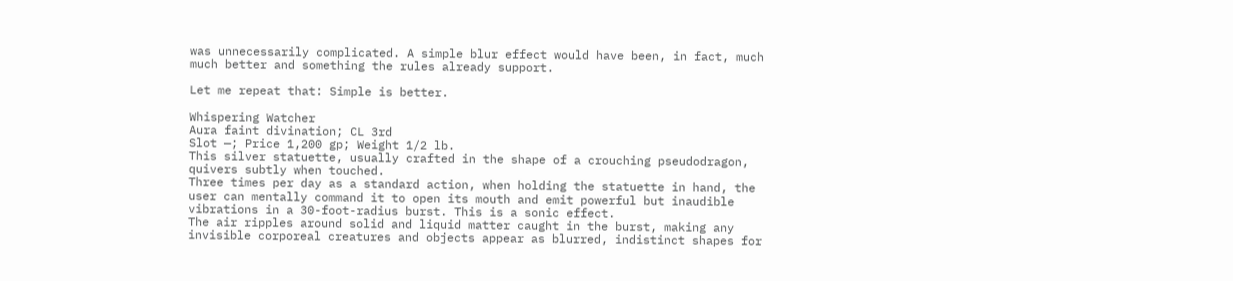was unnecessarily complicated. A simple blur effect would have been, in fact, much much better and something the rules already support.

Let me repeat that: Simple is better.

Whispering Watcher
Aura faint divination; CL 3rd
Slot —; Price 1,200 gp; Weight 1/2 lb.
This silver statuette, usually crafted in the shape of a crouching pseudodragon, quivers subtly when touched.
Three times per day as a standard action, when holding the statuette in hand, the user can mentally command it to open its mouth and emit powerful but inaudible vibrations in a 30-foot-radius burst. This is a sonic effect.
The air ripples around solid and liquid matter caught in the burst, making any invisible corporeal creatures and objects appear as blurred, indistinct shapes for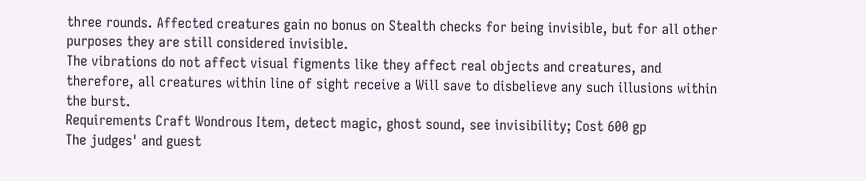three rounds. Affected creatures gain no bonus on Stealth checks for being invisible, but for all other purposes they are still considered invisible.
The vibrations do not affect visual figments like they affect real objects and creatures, and therefore, all creatures within line of sight receive a Will save to disbelieve any such illusions within the burst.
Requirements Craft Wondrous Item, detect magic, ghost sound, see invisibility; Cost 600 gp
The judges' and guest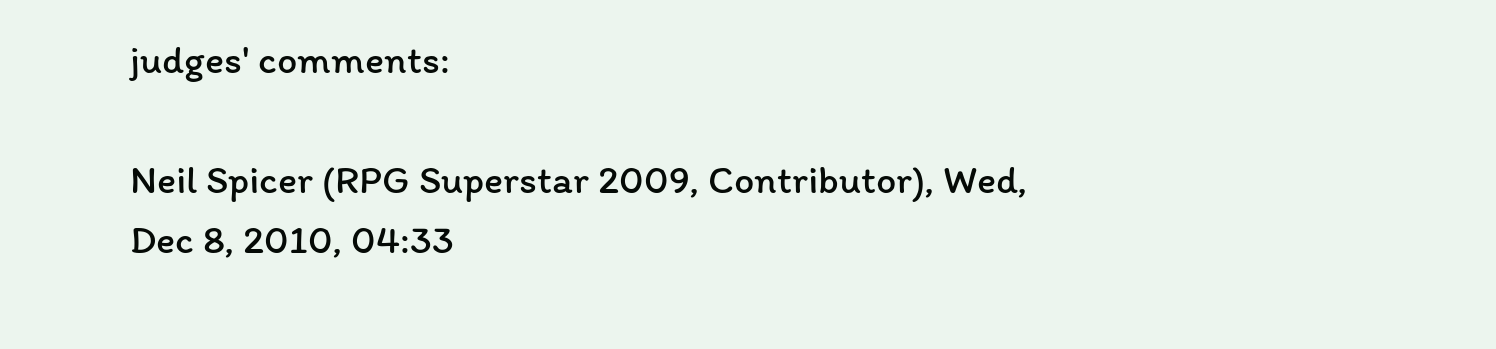judges' comments:

Neil Spicer (RPG Superstar 2009, Contributor), Wed, Dec 8, 2010, 04:33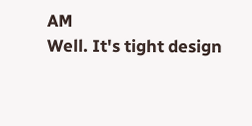AM
Well. It's tight design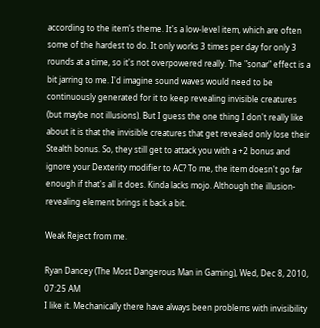according to the item's theme. It's a low-level item, which are often some of the hardest to do. It only works 3 times per day for only 3 rounds at a time, so it's not overpowered really. The "sonar" effect is a bit jarring to me. I'd imagine sound waves would need to be continuously generated for it to keep revealing invisible creatures (but maybe not illusions). But I guess the one thing I don't really like about it is that the invisible creatures that get revealed only lose their Stealth bonus. So, they still get to attack you with a +2 bonus and ignore your Dexterity modifier to AC? To me, the item doesn't go far enough if that's all it does. Kinda lacks mojo. Although the illusion-revealing element brings it back a bit.

Weak Reject from me.

Ryan Dancey (The Most Dangerous Man in Gaming), Wed, Dec 8, 2010, 07:25 AM
I like it. Mechanically there have always been problems with invisibility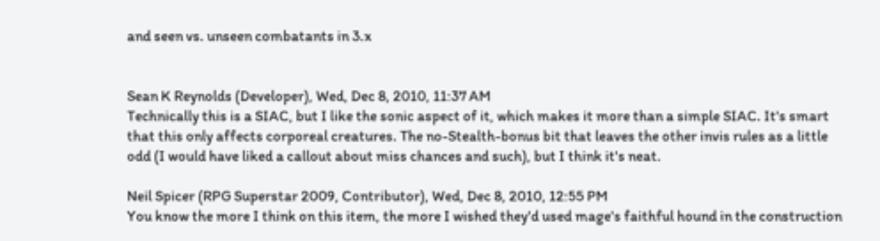and seen vs. unseen combatants in 3.x


Sean K Reynolds (Developer), Wed, Dec 8, 2010, 11:37 AM
Technically this is a SIAC, but I like the sonic aspect of it, which makes it more than a simple SIAC. It's smart that this only affects corporeal creatures. The no-Stealth-bonus bit that leaves the other invis rules as a little odd (I would have liked a callout about miss chances and such), but I think it's neat.

Neil Spicer (RPG Superstar 2009, Contributor), Wed, Dec 8, 2010, 12:55 PM
You know the more I think on this item, the more I wished they'd used mage's faithful hound in the construction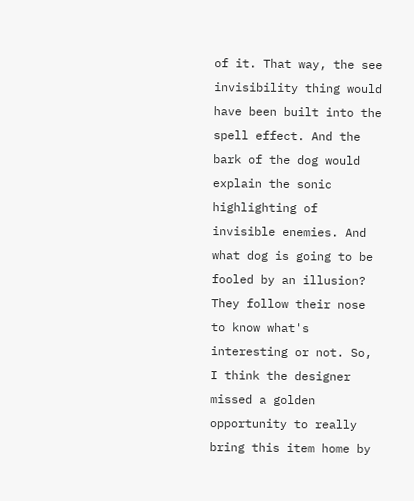of it. That way, the see invisibility thing would have been built into the spell effect. And the bark of the dog would explain the sonic highlighting of invisible enemies. And what dog is going to be fooled by an illusion? They follow their nose to know what's interesting or not. So, I think the designer missed a golden opportunity to really bring this item home by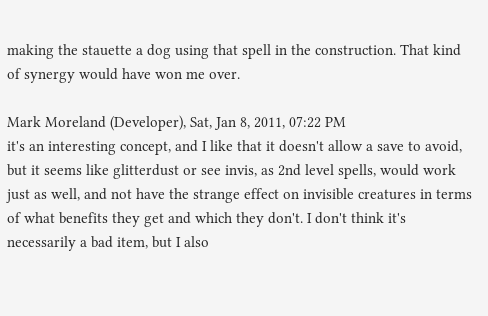making the stauette a dog using that spell in the construction. That kind of synergy would have won me over.

Mark Moreland (Developer), Sat, Jan 8, 2011, 07:22 PM
it's an interesting concept, and I like that it doesn't allow a save to avoid, but it seems like glitterdust or see invis, as 2nd level spells, would work just as well, and not have the strange effect on invisible creatures in terms of what benefits they get and which they don't. I don't think it's necessarily a bad item, but I also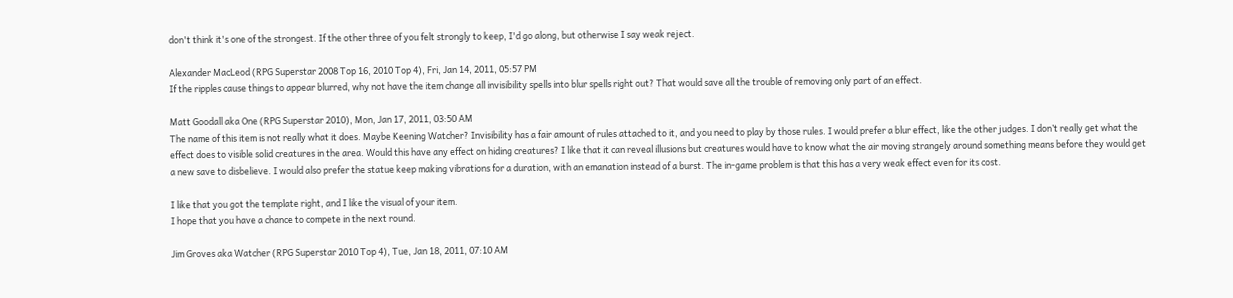don't think it's one of the strongest. If the other three of you felt strongly to keep, I'd go along, but otherwise I say weak reject.

Alexander MacLeod (RPG Superstar 2008 Top 16, 2010 Top 4), Fri, Jan 14, 2011, 05:57 PM
If the ripples cause things to appear blurred, why not have the item change all invisibility spells into blur spells right out? That would save all the trouble of removing only part of an effect.

Matt Goodall aka One (RPG Superstar 2010), Mon, Jan 17, 2011, 03:50 AM
The name of this item is not really what it does. Maybe Keening Watcher? Invisibility has a fair amount of rules attached to it, and you need to play by those rules. I would prefer a blur effect, like the other judges. I don’t really get what the effect does to visible solid creatures in the area. Would this have any effect on hiding creatures? I like that it can reveal illusions but creatures would have to know what the air moving strangely around something means before they would get a new save to disbelieve. I would also prefer the statue keep making vibrations for a duration, with an emanation instead of a burst. The in-game problem is that this has a very weak effect even for its cost.

I like that you got the template right, and I like the visual of your item.
I hope that you have a chance to compete in the next round.

Jim Groves aka Watcher (RPG Superstar 2010 Top 4), Tue, Jan 18, 2011, 07:10 AM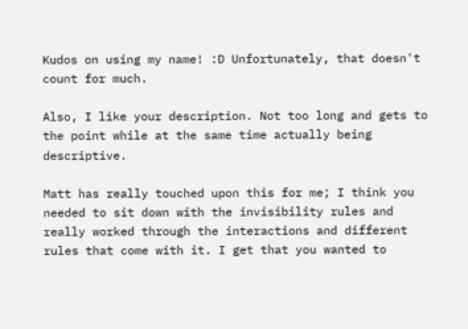Kudos on using my name! :D Unfortunately, that doesn't count for much.

Also, I like your description. Not too long and gets to the point while at the same time actually being descriptive.

Matt has really touched upon this for me; I think you needed to sit down with the invisibility rules and really worked through the interactions and different rules that come with it. I get that you wanted to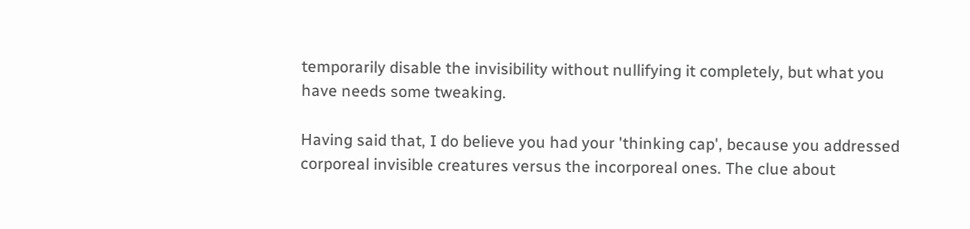temporarily disable the invisibility without nullifying it completely, but what you have needs some tweaking.

Having said that, I do believe you had your 'thinking cap', because you addressed corporeal invisible creatures versus the incorporeal ones. The clue about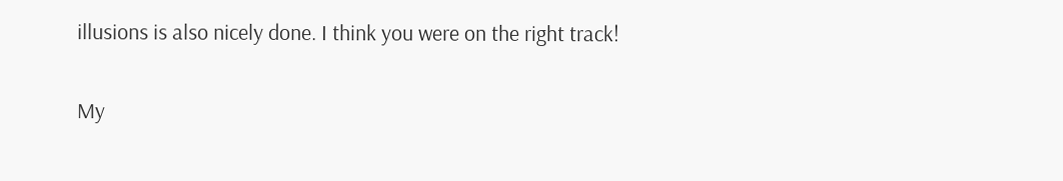illusions is also nicely done. I think you were on the right track!

My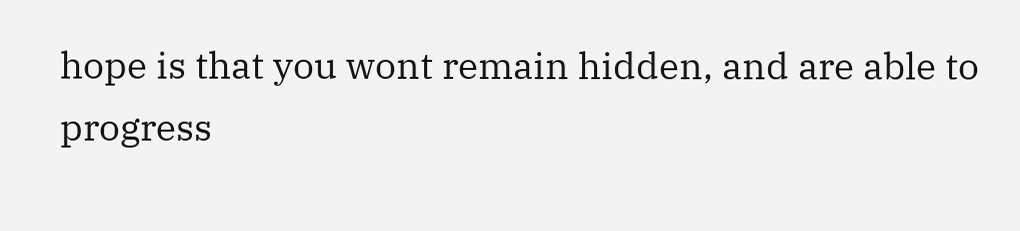hope is that you wont remain hidden, and are able to progress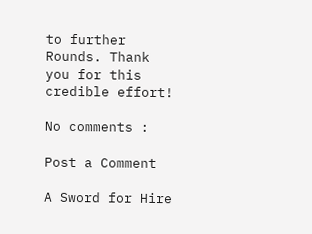to further Rounds. Thank you for this credible effort!

No comments :

Post a Comment

A Sword for Hire